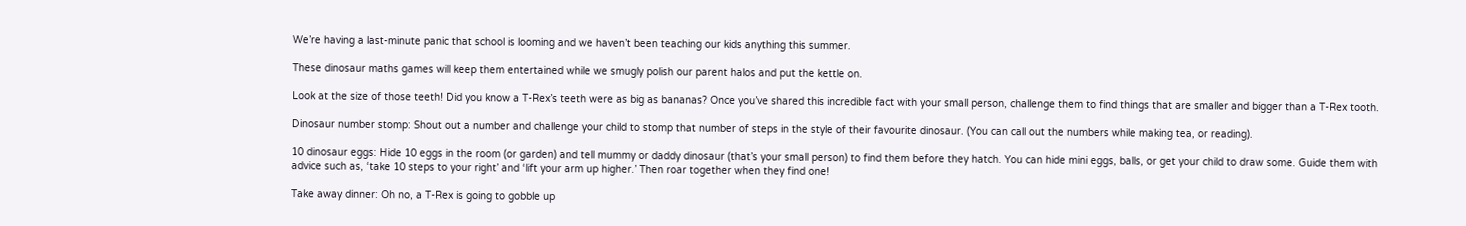We’re having a last-minute panic that school is looming and we haven’t been teaching our kids anything this summer.

These dinosaur maths games will keep them entertained while we smugly polish our parent halos and put the kettle on.

Look at the size of those teeth! Did you know a T-Rex’s teeth were as big as bananas? Once you’ve shared this incredible fact with your small person, challenge them to find things that are smaller and bigger than a T-Rex tooth.

Dinosaur number stomp: Shout out a number and challenge your child to stomp that number of steps in the style of their favourite dinosaur. (You can call out the numbers while making tea, or reading).

10 dinosaur eggs: Hide 10 eggs in the room (or garden) and tell mummy or daddy dinosaur (that’s your small person) to find them before they hatch. You can hide mini eggs, balls, or get your child to draw some. Guide them with advice such as, ‘take 10 steps to your right’ and ‘lift your arm up higher.’ Then roar together when they find one!

Take away dinner: Oh no, a T-Rex is going to gobble up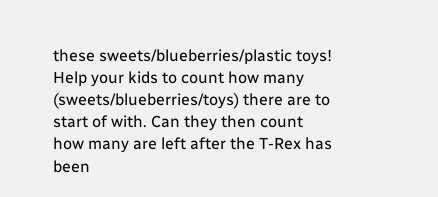these sweets/blueberries/plastic toys! Help your kids to count how many (sweets/blueberries/toys) there are to start of with. Can they then count how many are left after the T-Rex has been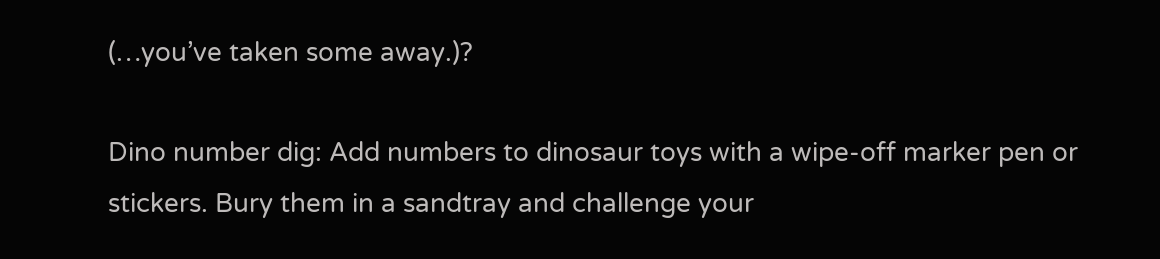(…you’ve taken some away.)?

Dino number dig: Add numbers to dinosaur toys with a wipe-off marker pen or stickers. Bury them in a sandtray and challenge your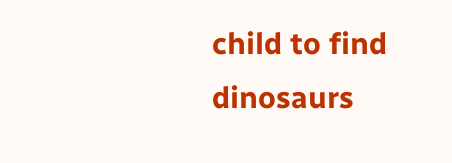child to find dinosaurs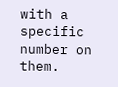with a specific number on them.